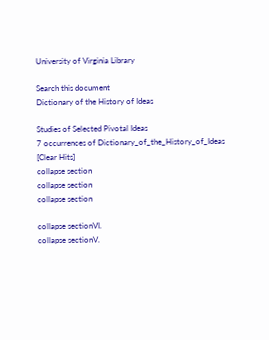University of Virginia Library

Search this document
Dictionary of the History of Ideas

Studies of Selected Pivotal Ideas
7 occurrences of Dictionary_of_the_History_of_Ideas
[Clear Hits]
collapse section
collapse section
collapse section

collapse sectionVI.
collapse sectionV.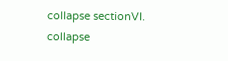collapse sectionVI.
collapse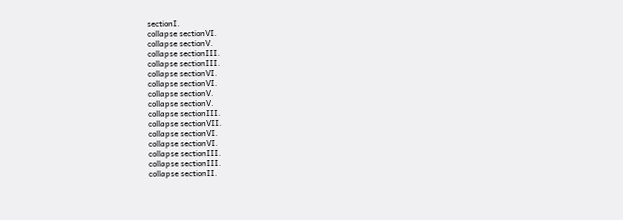sectionI.
collapse sectionVI.
collapse sectionV.
collapse sectionIII.
collapse sectionIII.
collapse sectionVI.
collapse sectionVI.
collapse sectionV.
collapse sectionV.
collapse sectionIII.
collapse sectionVII.
collapse sectionVI.
collapse sectionVI.
collapse sectionIII.
collapse sectionIII.
collapse sectionII.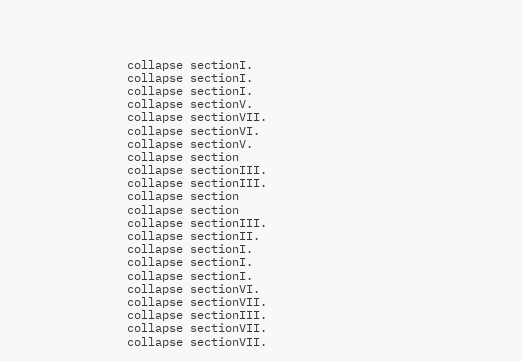collapse sectionI.
collapse sectionI.
collapse sectionI.
collapse sectionV.
collapse sectionVII.
collapse sectionVI.
collapse sectionV.
collapse section
collapse sectionIII.
collapse sectionIII.
collapse section
collapse section
collapse sectionIII.
collapse sectionII.
collapse sectionI.
collapse sectionI.
collapse sectionI.
collapse sectionVI.
collapse sectionVII.
collapse sectionIII.
collapse sectionVII.
collapse sectionVII.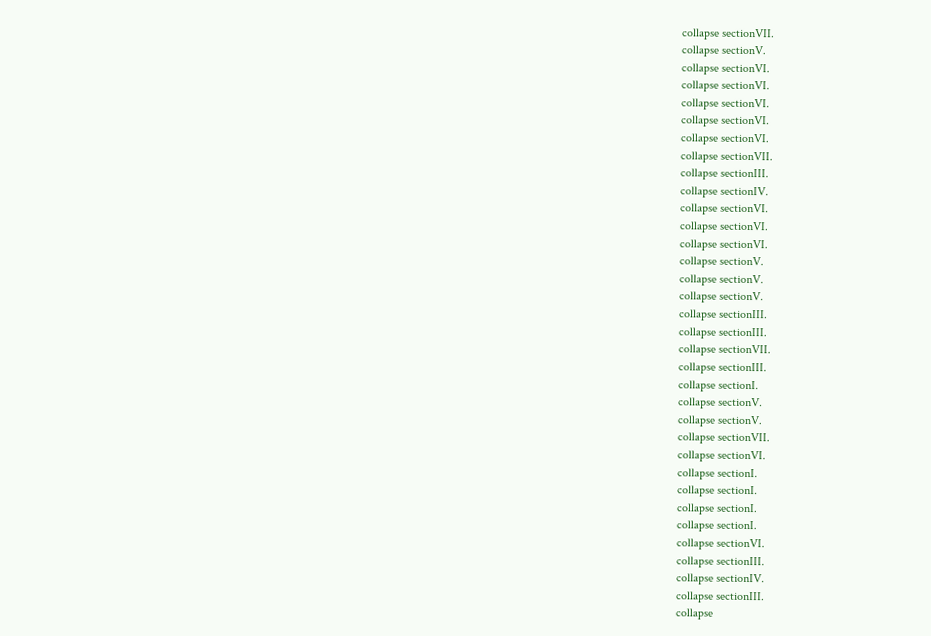collapse sectionVII.
collapse sectionV.
collapse sectionVI.
collapse sectionVI.
collapse sectionVI.
collapse sectionVI.
collapse sectionVI.
collapse sectionVII.
collapse sectionIII.
collapse sectionIV.
collapse sectionVI.
collapse sectionVI.
collapse sectionVI.
collapse sectionV.
collapse sectionV.
collapse sectionV.
collapse sectionIII.
collapse sectionIII.
collapse sectionVII.
collapse sectionIII.
collapse sectionI.
collapse sectionV.
collapse sectionV.
collapse sectionVII.
collapse sectionVI.
collapse sectionI.
collapse sectionI.
collapse sectionI.
collapse sectionI.
collapse sectionVI.
collapse sectionIII.
collapse sectionIV.
collapse sectionIII.
collapse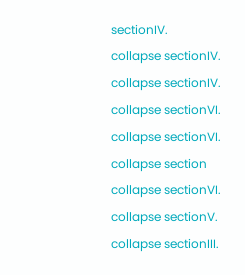sectionIV.
collapse sectionIV.
collapse sectionIV.
collapse sectionVI.
collapse sectionVI.
collapse section
collapse sectionVI.
collapse sectionV.
collapse sectionIII.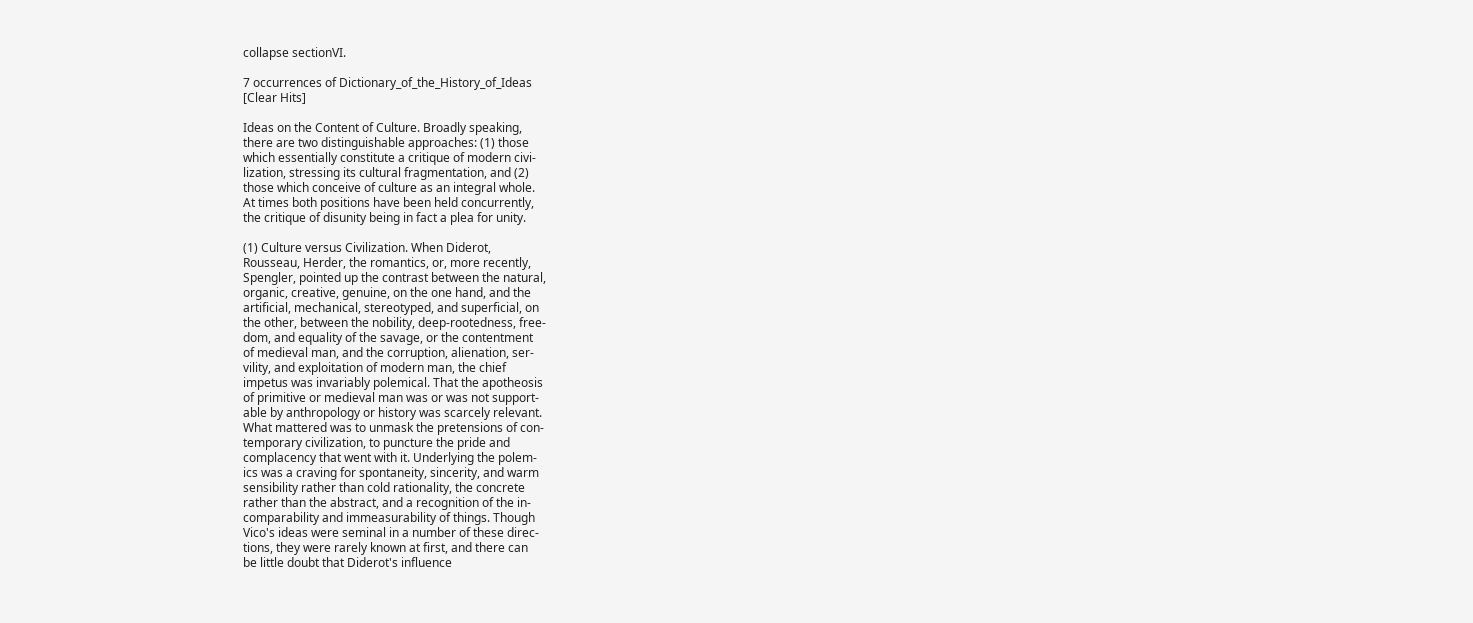collapse sectionVI.

7 occurrences of Dictionary_of_the_History_of_Ideas
[Clear Hits]

Ideas on the Content of Culture. Broadly speaking,
there are two distinguishable approaches: (1) those
which essentially constitute a critique of modern civi-
lization, stressing its cultural fragmentation, and (2)
those which conceive of culture as an integral whole.
At times both positions have been held concurrently,
the critique of disunity being in fact a plea for unity.

(1) Culture versus Civilization. When Diderot,
Rousseau, Herder, the romantics, or, more recently,
Spengler, pointed up the contrast between the natural,
organic, creative, genuine, on the one hand, and the
artificial, mechanical, stereotyped, and superficial, on
the other, between the nobility, deep-rootedness, free-
dom, and equality of the savage, or the contentment
of medieval man, and the corruption, alienation, ser-
vility, and exploitation of modern man, the chief
impetus was invariably polemical. That the apotheosis
of primitive or medieval man was or was not support-
able by anthropology or history was scarcely relevant.
What mattered was to unmask the pretensions of con-
temporary civilization, to puncture the pride and
complacency that went with it. Underlying the polem-
ics was a craving for spontaneity, sincerity, and warm
sensibility rather than cold rationality, the concrete
rather than the abstract, and a recognition of the in-
comparability and immeasurability of things. Though
Vico's ideas were seminal in a number of these direc-
tions, they were rarely known at first, and there can
be little doubt that Diderot's influence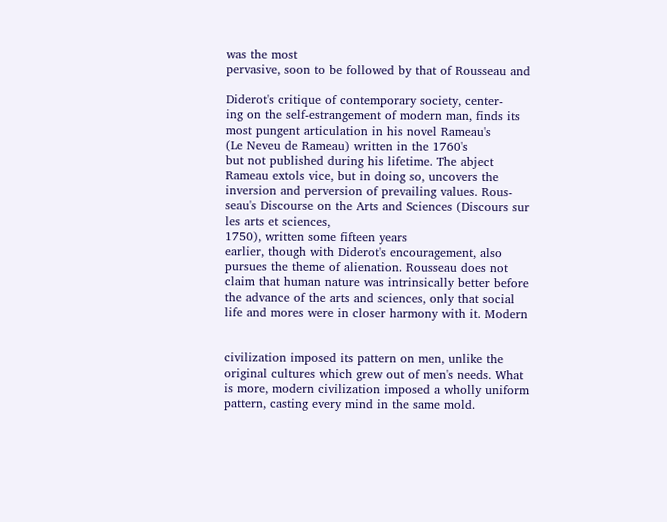was the most
pervasive, soon to be followed by that of Rousseau and

Diderot's critique of contemporary society, center-
ing on the self-estrangement of modern man, finds its
most pungent articulation in his novel Rameau's
(Le Neveu de Rameau) written in the 1760's
but not published during his lifetime. The abject
Rameau extols vice, but in doing so, uncovers the
inversion and perversion of prevailing values. Rous-
seau's Discourse on the Arts and Sciences (Discours sur
les arts et sciences,
1750), written some fifteen years
earlier, though with Diderot's encouragement, also
pursues the theme of alienation. Rousseau does not
claim that human nature was intrinsically better before
the advance of the arts and sciences, only that social
life and mores were in closer harmony with it. Modern


civilization imposed its pattern on men, unlike the
original cultures which grew out of men's needs. What
is more, modern civilization imposed a wholly uniform
pattern, casting every mind in the same mold.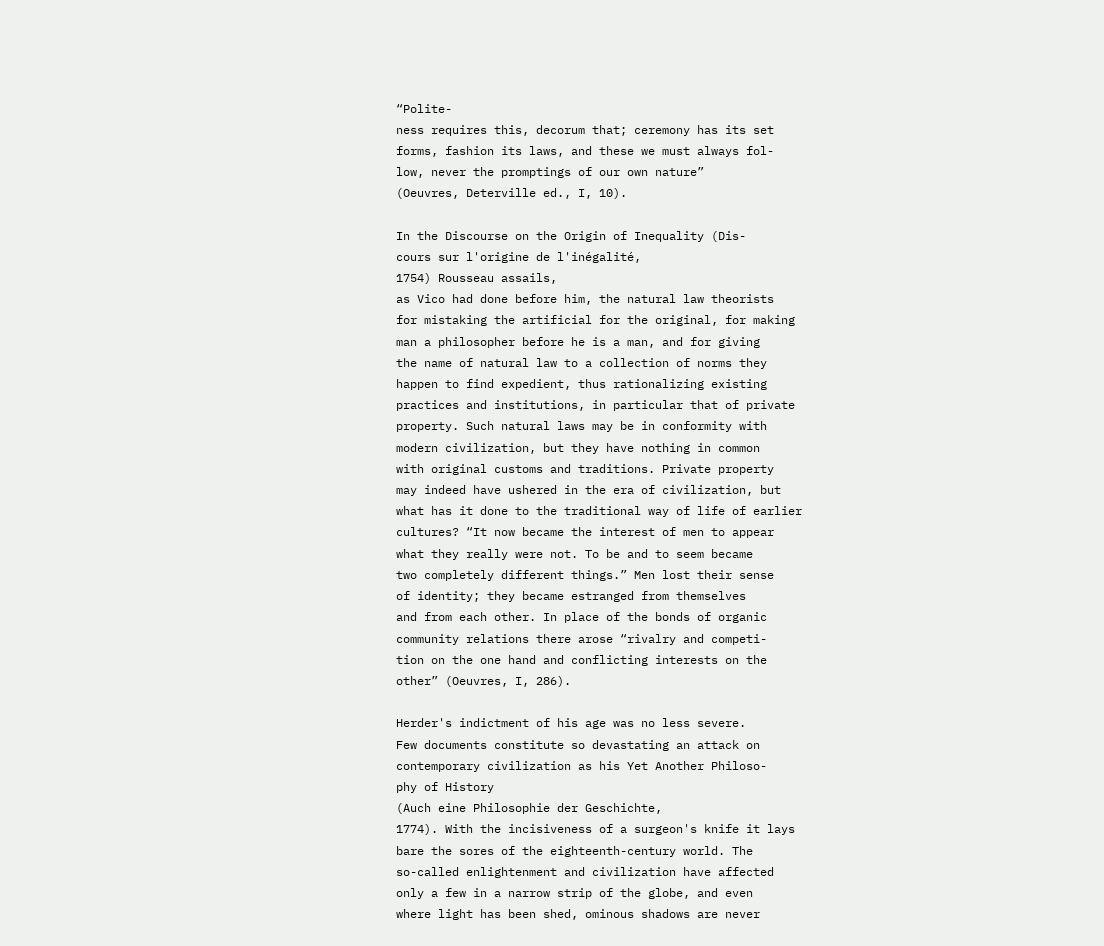“Polite-
ness requires this, decorum that; ceremony has its set
forms, fashion its laws, and these we must always fol-
low, never the promptings of our own nature”
(Oeuvres, Deterville ed., I, 10).

In the Discourse on the Origin of Inequality (Dis-
cours sur l'origine de l'inégalité,
1754) Rousseau assails,
as Vico had done before him, the natural law theorists
for mistaking the artificial for the original, for making
man a philosopher before he is a man, and for giving
the name of natural law to a collection of norms they
happen to find expedient, thus rationalizing existing
practices and institutions, in particular that of private
property. Such natural laws may be in conformity with
modern civilization, but they have nothing in common
with original customs and traditions. Private property
may indeed have ushered in the era of civilization, but
what has it done to the traditional way of life of earlier
cultures? “It now became the interest of men to appear
what they really were not. To be and to seem became
two completely different things.” Men lost their sense
of identity; they became estranged from themselves
and from each other. In place of the bonds of organic
community relations there arose “rivalry and competi-
tion on the one hand and conflicting interests on the
other” (Oeuvres, I, 286).

Herder's indictment of his age was no less severe.
Few documents constitute so devastating an attack on
contemporary civilization as his Yet Another Philoso-
phy of History
(Auch eine Philosophie der Geschichte,
1774). With the incisiveness of a surgeon's knife it lays
bare the sores of the eighteenth-century world. The
so-called enlightenment and civilization have affected
only a few in a narrow strip of the globe, and even
where light has been shed, ominous shadows are never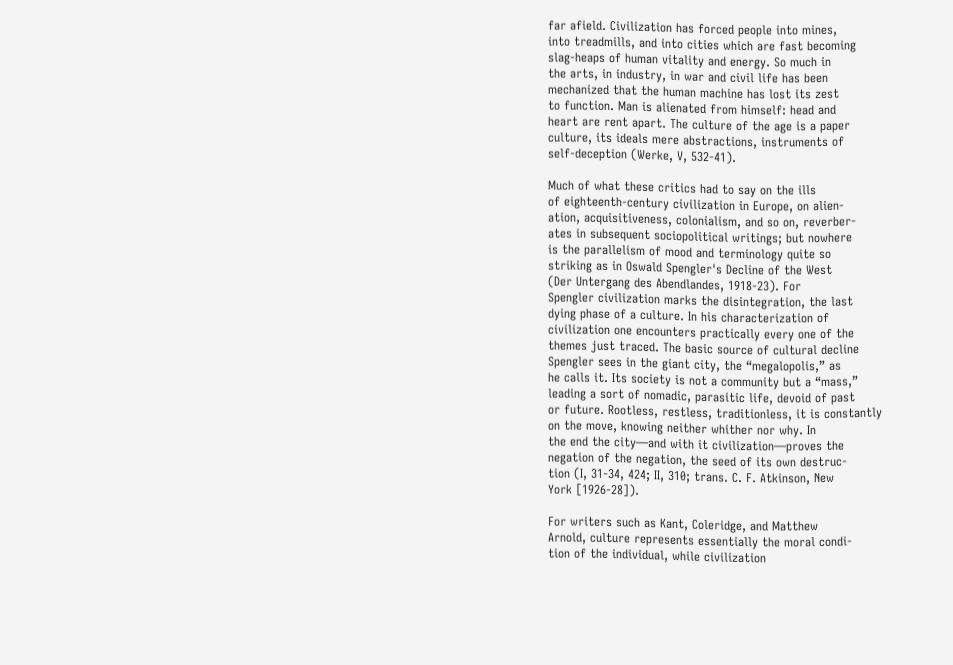far afield. Civilization has forced people into mines,
into treadmills, and into cities which are fast becoming
slag-heaps of human vitality and energy. So much in
the arts, in industry, in war and civil life has been
mechanized that the human machine has lost its zest
to function. Man is alienated from himself: head and
heart are rent apart. The culture of the age is a paper
culture, its ideals mere abstractions, instruments of
self-deception (Werke, V, 532-41).

Much of what these critics had to say on the ills
of eighteenth-century civilization in Europe, on alien-
ation, acquisitiveness, colonialism, and so on, reverber-
ates in subsequent sociopolitical writings; but nowhere
is the parallelism of mood and terminology quite so
striking as in Oswald Spengler's Decline of the West
(Der Untergang des Abendlandes, 1918-23). For
Spengler civilization marks the disintegration, the last
dying phase of a culture. In his characterization of
civilization one encounters practically every one of the
themes just traced. The basic source of cultural decline
Spengler sees in the giant city, the “megalopolis,” as
he calls it. Its society is not a community but a “mass,”
leading a sort of nomadic, parasitic life, devoid of past
or future. Rootless, restless, traditionless, it is constantly
on the move, knowing neither whither nor why. In
the end the city—and with it civilization—proves the
negation of the negation, the seed of its own destruc-
tion (I, 31-34, 424; II, 310; trans. C. F. Atkinson, New
York [1926-28]).

For writers such as Kant, Coleridge, and Matthew
Arnold, culture represents essentially the moral condi-
tion of the individual, while civilization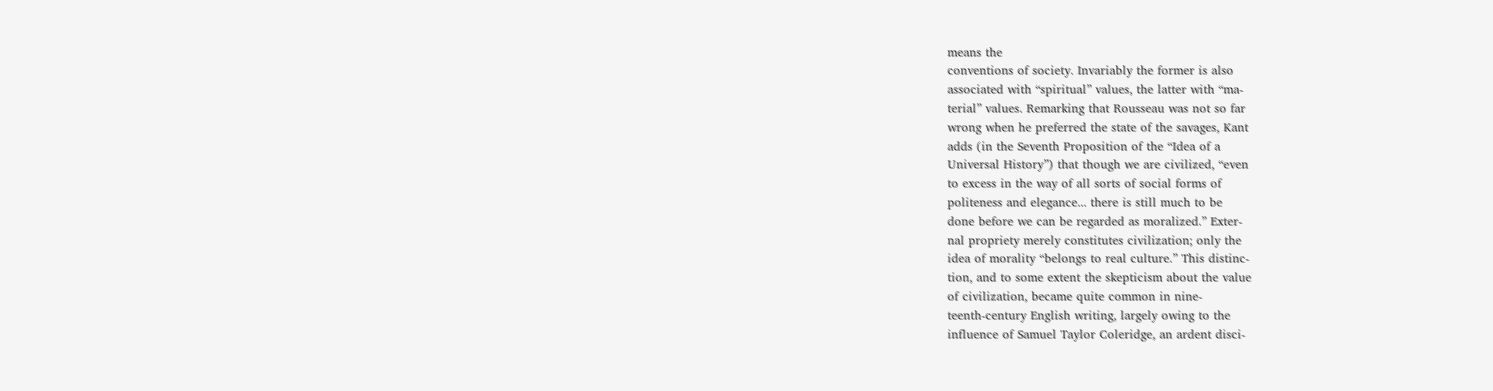means the
conventions of society. Invariably the former is also
associated with “spiritual” values, the latter with “ma-
terial” values. Remarking that Rousseau was not so far
wrong when he preferred the state of the savages, Kant
adds (in the Seventh Proposition of the “Idea of a
Universal History”) that though we are civilized, “even
to excess in the way of all sorts of social forms of
politeness and elegance... there is still much to be
done before we can be regarded as moralized.” Exter-
nal propriety merely constitutes civilization; only the
idea of morality “belongs to real culture.” This distinc-
tion, and to some extent the skepticism about the value
of civilization, became quite common in nine-
teenth-century English writing, largely owing to the
influence of Samuel Taylor Coleridge, an ardent disci-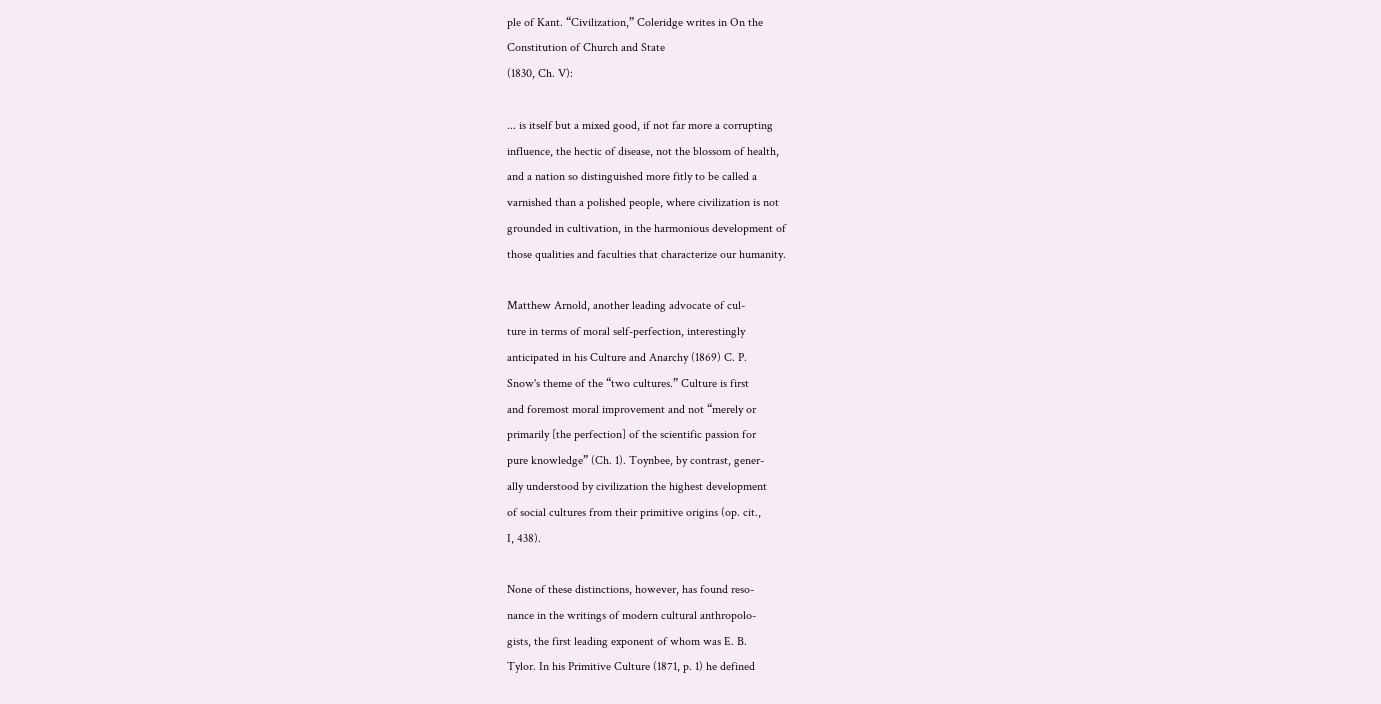ple of Kant. “Civilization,” Coleridge writes in On the
Constitution of Church and State
(1830, Ch. V):

... is itself but a mixed good, if not far more a corrupting
influence, the hectic of disease, not the blossom of health,
and a nation so distinguished more fitly to be called a
varnished than a polished people, where civilization is not
grounded in cultivation, in the harmonious development of
those qualities and faculties that characterize our humanity.

Matthew Arnold, another leading advocate of cul-
ture in terms of moral self-perfection, interestingly
anticipated in his Culture and Anarchy (1869) C. P.
Snow's theme of the “two cultures.” Culture is first
and foremost moral improvement and not “merely or
primarily [the perfection] of the scientific passion for
pure knowledge” (Ch. 1). Toynbee, by contrast, gener-
ally understood by civilization the highest development
of social cultures from their primitive origins (op. cit.,
I, 438).

None of these distinctions, however, has found reso-
nance in the writings of modern cultural anthropolo-
gists, the first leading exponent of whom was E. B.
Tylor. In his Primitive Culture (1871, p. 1) he defined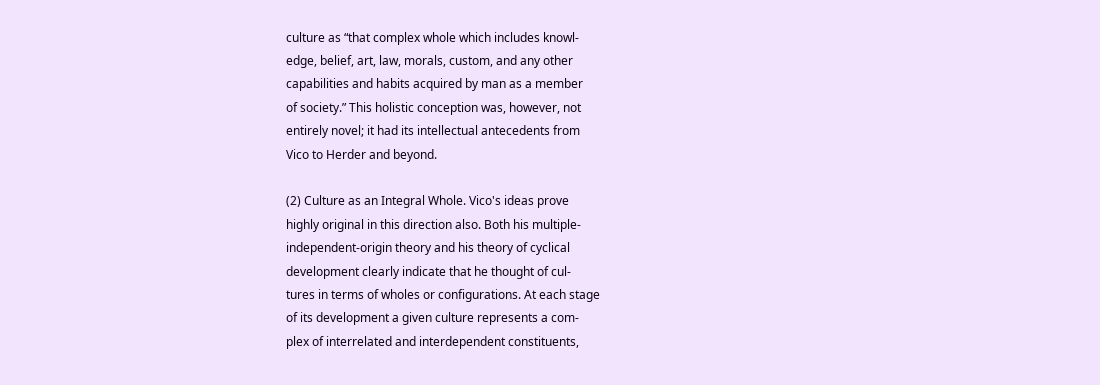culture as “that complex whole which includes knowl-
edge, belief, art, law, morals, custom, and any other
capabilities and habits acquired by man as a member
of society.” This holistic conception was, however, not
entirely novel; it had its intellectual antecedents from
Vico to Herder and beyond.

(2) Culture as an Integral Whole. Vico's ideas prove
highly original in this direction also. Both his multiple-
independent-origin theory and his theory of cyclical
development clearly indicate that he thought of cul-
tures in terms of wholes or configurations. At each stage
of its development a given culture represents a com-
plex of interrelated and interdependent constituents,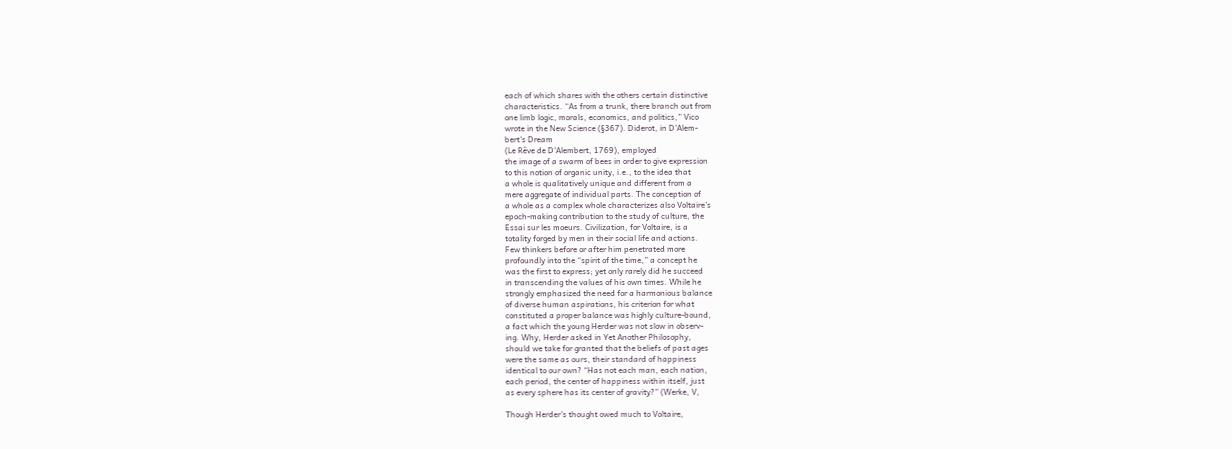each of which shares with the others certain distinctive
characteristics. “As from a trunk, there branch out from
one limb logic, morals, economics, and politics,” Vico
wrote in the New Science (§367). Diderot, in D'Alem-
bert's Dream
(Le Rêve de D'Alembert, 1769), employed
the image of a swarm of bees in order to give expression
to this notion of organic unity, i.e., to the idea that
a whole is qualitatively unique and different from a
mere aggregate of individual parts. The conception of
a whole as a complex whole characterizes also Voltaire's
epoch-making contribution to the study of culture, the
Essai sur les moeurs. Civilization, for Voltaire, is a
totality forged by men in their social life and actions.
Few thinkers before or after him penetrated more
profoundly into the “spirit of the time,” a concept he
was the first to express; yet only rarely did he succeed
in transcending the values of his own times. While he
strongly emphasized the need for a harmonious balance
of diverse human aspirations, his criterion for what
constituted a proper balance was highly culture-bound,
a fact which the young Herder was not slow in observ-
ing. Why, Herder asked in Yet Another Philosophy,
should we take for granted that the beliefs of past ages
were the same as ours, their standard of happiness
identical to our own? “Has not each man, each nation,
each period, the center of happiness within itself, just
as every sphere has its center of gravity?” (Werke, V,

Though Herder's thought owed much to Voltaire,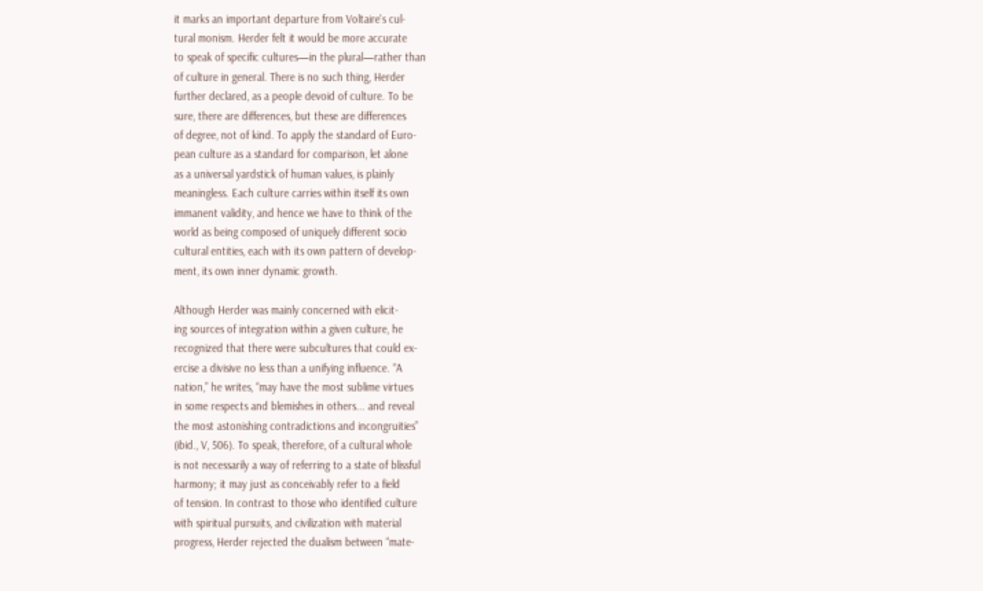it marks an important departure from Voltaire's cul-
tural monism. Herder felt it would be more accurate
to speak of specific cultures—in the plural—rather than
of culture in general. There is no such thing, Herder
further declared, as a people devoid of culture. To be
sure, there are differences, but these are differences
of degree, not of kind. To apply the standard of Euro-
pean culture as a standard for comparison, let alone
as a universal yardstick of human values, is plainly
meaningless. Each culture carries within itself its own
immanent validity, and hence we have to think of the
world as being composed of uniquely different socio
cultural entities, each with its own pattern of develop-
ment, its own inner dynamic growth.

Although Herder was mainly concerned with elicit-
ing sources of integration within a given culture, he
recognized that there were subcultures that could ex-
ercise a divisive no less than a unifying influence. “A
nation,” he writes, “may have the most sublime virtues
in some respects and blemishes in others... and reveal
the most astonishing contradictions and incongruities”
(ibid., V, 506). To speak, therefore, of a cultural whole
is not necessarily a way of referring to a state of blissful
harmony; it may just as conceivably refer to a field
of tension. In contrast to those who identified culture
with spiritual pursuits, and civilization with material
progress, Herder rejected the dualism between “mate-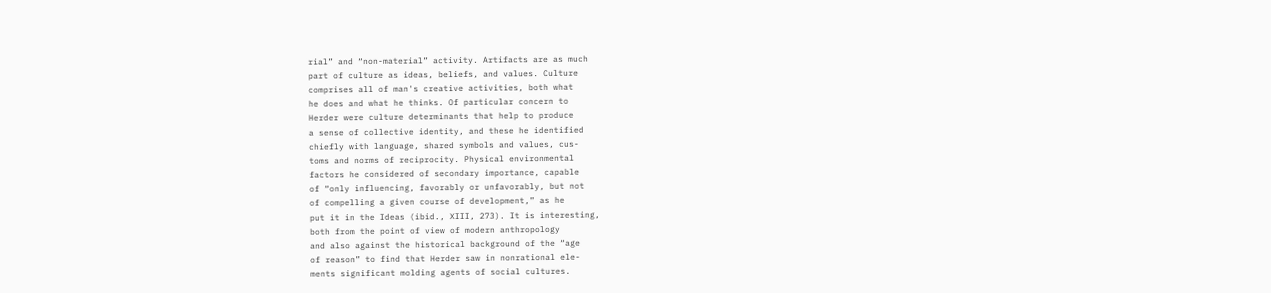rial” and “non-material” activity. Artifacts are as much
part of culture as ideas, beliefs, and values. Culture
comprises all of man's creative activities, both what
he does and what he thinks. Of particular concern to
Herder were culture determinants that help to produce
a sense of collective identity, and these he identified
chiefly with language, shared symbols and values, cus-
toms and norms of reciprocity. Physical environmental
factors he considered of secondary importance, capable
of “only influencing, favorably or unfavorably, but not
of compelling a given course of development,” as he
put it in the Ideas (ibid., XIII, 273). It is interesting,
both from the point of view of modern anthropology
and also against the historical background of the “age
of reason” to find that Herder saw in nonrational ele-
ments significant molding agents of social cultures.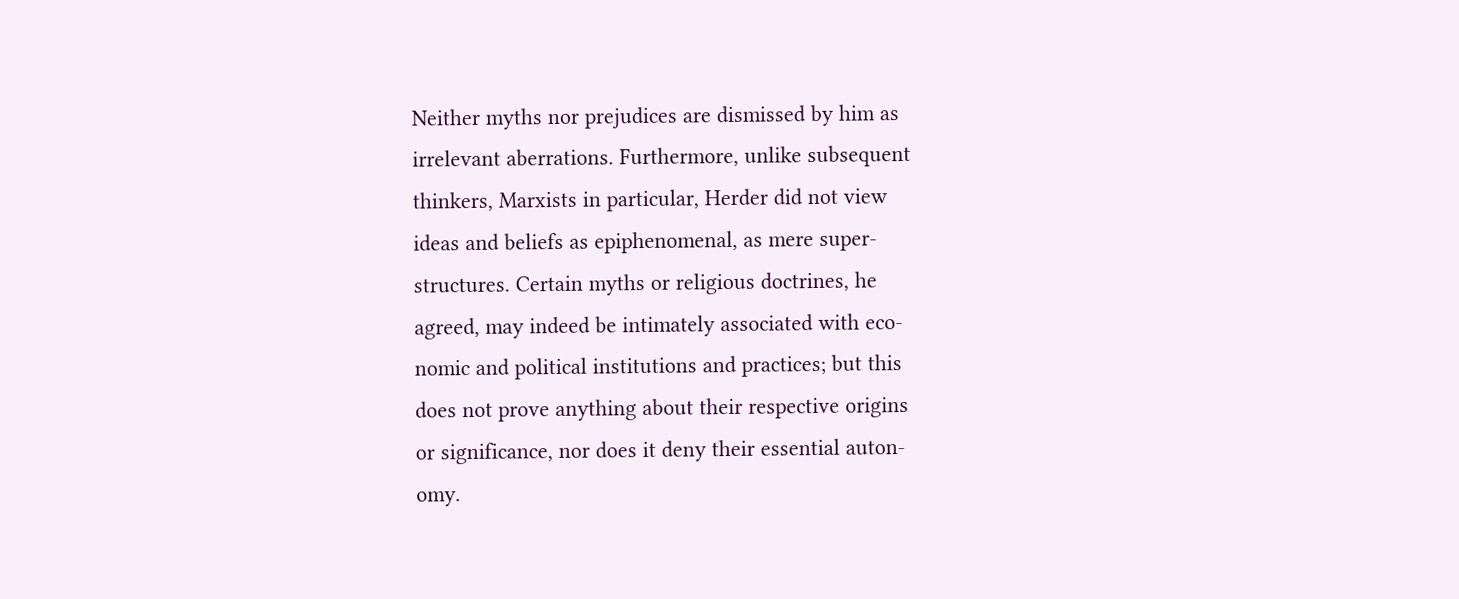Neither myths nor prejudices are dismissed by him as
irrelevant aberrations. Furthermore, unlike subsequent
thinkers, Marxists in particular, Herder did not view
ideas and beliefs as epiphenomenal, as mere super-
structures. Certain myths or religious doctrines, he
agreed, may indeed be intimately associated with eco-
nomic and political institutions and practices; but this
does not prove anything about their respective origins
or significance, nor does it deny their essential auton-
omy.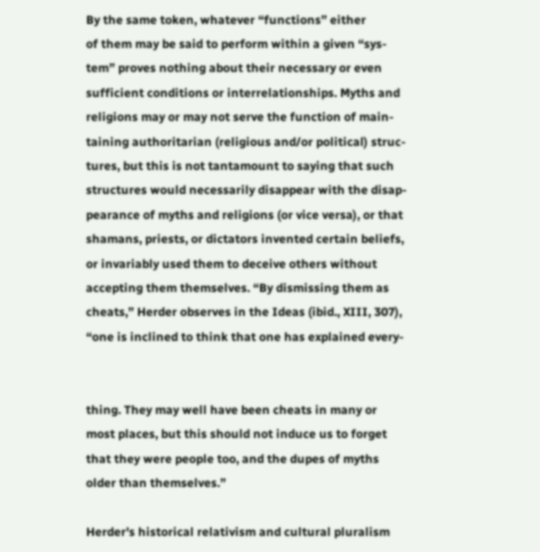By the same token, whatever “functions” either
of them may be said to perform within a given “sys-
tem” proves nothing about their necessary or even
sufficient conditions or interrelationships. Myths and
religions may or may not serve the function of main-
taining authoritarian (religious and/or political) struc-
tures, but this is not tantamount to saying that such
structures would necessarily disappear with the disap-
pearance of myths and religions (or vice versa), or that
shamans, priests, or dictators invented certain beliefs,
or invariably used them to deceive others without
accepting them themselves. “By dismissing them as
cheats,” Herder observes in the Ideas (ibid., XIII, 307),
“one is inclined to think that one has explained every-


thing. They may well have been cheats in many or
most places, but this should not induce us to forget
that they were people too, and the dupes of myths
older than themselves.”

Herder's historical relativism and cultural pluralism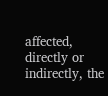affected, directly or indirectly, the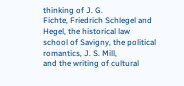thinking of J. G.
Fichte, Friedrich Schlegel and Hegel, the historical law
school of Savigny, the political romantics, J. S. Mill,
and the writing of cultural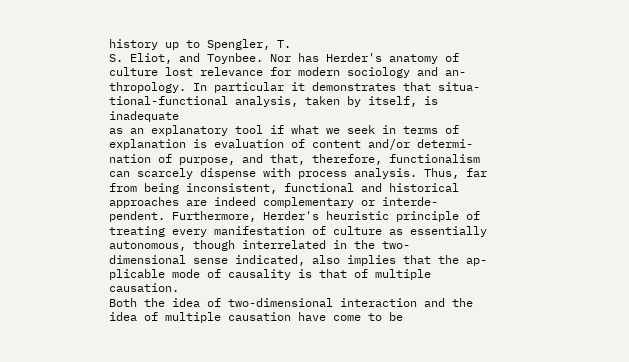history up to Spengler, T.
S. Eliot, and Toynbee. Nor has Herder's anatomy of
culture lost relevance for modern sociology and an-
thropology. In particular it demonstrates that situa-
tional-functional analysis, taken by itself, is inadequate
as an explanatory tool if what we seek in terms of
explanation is evaluation of content and/or determi-
nation of purpose, and that, therefore, functionalism
can scarcely dispense with process analysis. Thus, far
from being inconsistent, functional and historical
approaches are indeed complementary or interde-
pendent. Furthermore, Herder's heuristic principle of
treating every manifestation of culture as essentially
autonomous, though interrelated in the two-
dimensional sense indicated, also implies that the ap-
plicable mode of causality is that of multiple causation.
Both the idea of two-dimensional interaction and the
idea of multiple causation have come to be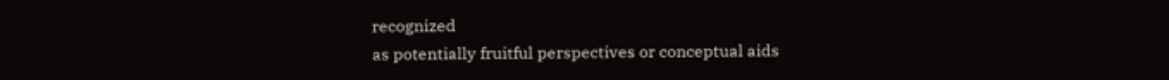recognized
as potentially fruitful perspectives or conceptual aids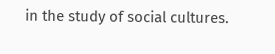in the study of social cultures.